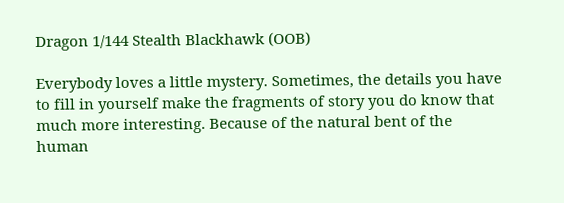Dragon 1/144 Stealth Blackhawk (OOB)

Everybody loves a little mystery. Sometimes, the details you have to fill in yourself make the fragments of story you do know that much more interesting. Because of the natural bent of the human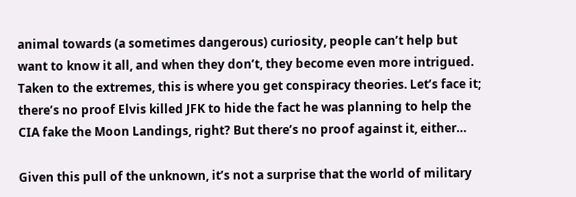animal towards (a sometimes dangerous) curiosity, people can’t help but want to know it all, and when they don’t, they become even more intrigued. Taken to the extremes, this is where you get conspiracy theories. Let’s face it; there’s no proof Elvis killed JFK to hide the fact he was planning to help the CIA fake the Moon Landings, right? But there’s no proof against it, either…

Given this pull of the unknown, it’s not a surprise that the world of military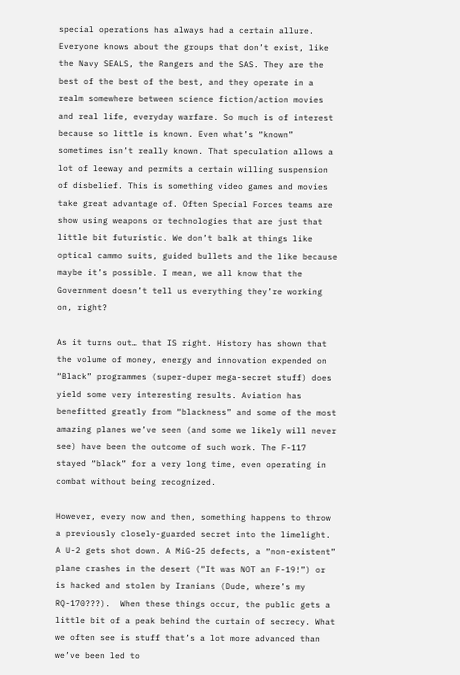special operations has always had a certain allure. Everyone knows about the groups that don’t exist, like the Navy SEALS, the Rangers and the SAS. They are the best of the best of the best, and they operate in a realm somewhere between science fiction/action movies and real life, everyday warfare. So much is of interest because so little is known. Even what’s “known” sometimes isn’t really known. That speculation allows a lot of leeway and permits a certain willing suspension of disbelief. This is something video games and movies take great advantage of. Often Special Forces teams are show using weapons or technologies that are just that little bit futuristic. We don’t balk at things like optical cammo suits, guided bullets and the like because maybe it’s possible. I mean, we all know that the Government doesn’t tell us everything they’re working on, right?

As it turns out… that IS right. History has shown that the volume of money, energy and innovation expended on “Black” programmes (super-duper mega-secret stuff) does yield some very interesting results. Aviation has benefitted greatly from “blackness” and some of the most amazing planes we’ve seen (and some we likely will never see) have been the outcome of such work. The F-117 stayed “black” for a very long time, even operating in combat without being recognized.

However, every now and then, something happens to throw a previously closely-guarded secret into the limelight. A U-2 gets shot down. A MiG-25 defects, a “non-existent” plane crashes in the desert (“It was NOT an F-19!”) or is hacked and stolen by Iranians (Dude, where’s my RQ-170???).  When these things occur, the public gets a little bit of a peak behind the curtain of secrecy. What we often see is stuff that’s a lot more advanced than we’ve been led to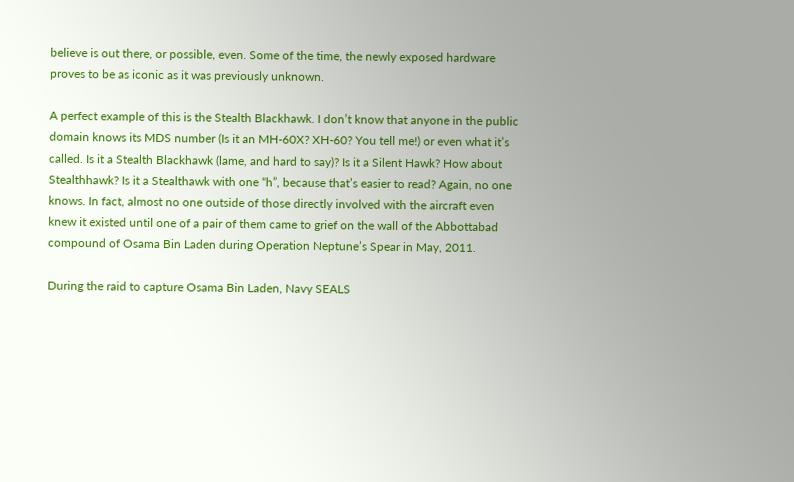believe is out there, or possible, even. Some of the time, the newly exposed hardware proves to be as iconic as it was previously unknown.

A perfect example of this is the Stealth Blackhawk. I don’t know that anyone in the public domain knows its MDS number (Is it an MH-60X? XH-60? You tell me!) or even what it’s called. Is it a Stealth Blackhawk (lame, and hard to say)? Is it a Silent Hawk? How about Stealthhawk? Is it a Stealthawk with one “h”, because that’s easier to read? Again, no one knows. In fact, almost no one outside of those directly involved with the aircraft even knew it existed until one of a pair of them came to grief on the wall of the Abbottabad compound of Osama Bin Laden during Operation Neptune’s Spear in May, 2011.

During the raid to capture Osama Bin Laden, Navy SEALS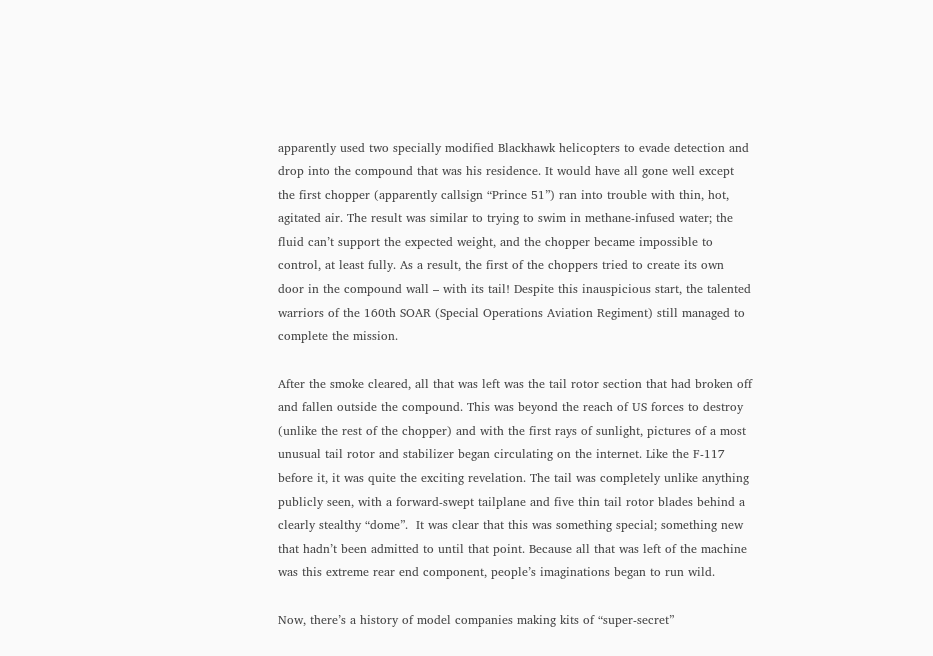apparently used two specially modified Blackhawk helicopters to evade detection and drop into the compound that was his residence. It would have all gone well except the first chopper (apparently callsign “Prince 51”) ran into trouble with thin, hot, agitated air. The result was similar to trying to swim in methane-infused water; the fluid can’t support the expected weight, and the chopper became impossible to control, at least fully. As a result, the first of the choppers tried to create its own door in the compound wall – with its tail! Despite this inauspicious start, the talented warriors of the 160th SOAR (Special Operations Aviation Regiment) still managed to complete the mission.

After the smoke cleared, all that was left was the tail rotor section that had broken off and fallen outside the compound. This was beyond the reach of US forces to destroy (unlike the rest of the chopper) and with the first rays of sunlight, pictures of a most unusual tail rotor and stabilizer began circulating on the internet. Like the F-117 before it, it was quite the exciting revelation. The tail was completely unlike anything publicly seen, with a forward-swept tailplane and five thin tail rotor blades behind a clearly stealthy “dome”.  It was clear that this was something special; something new that hadn’t been admitted to until that point. Because all that was left of the machine was this extreme rear end component, people’s imaginations began to run wild.

Now, there’s a history of model companies making kits of “super-secret”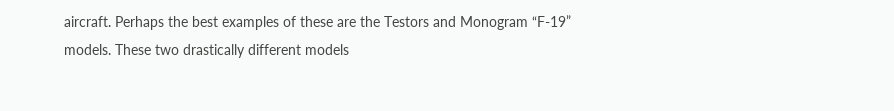aircraft. Perhaps the best examples of these are the Testors and Monogram “F-19” models. These two drastically different models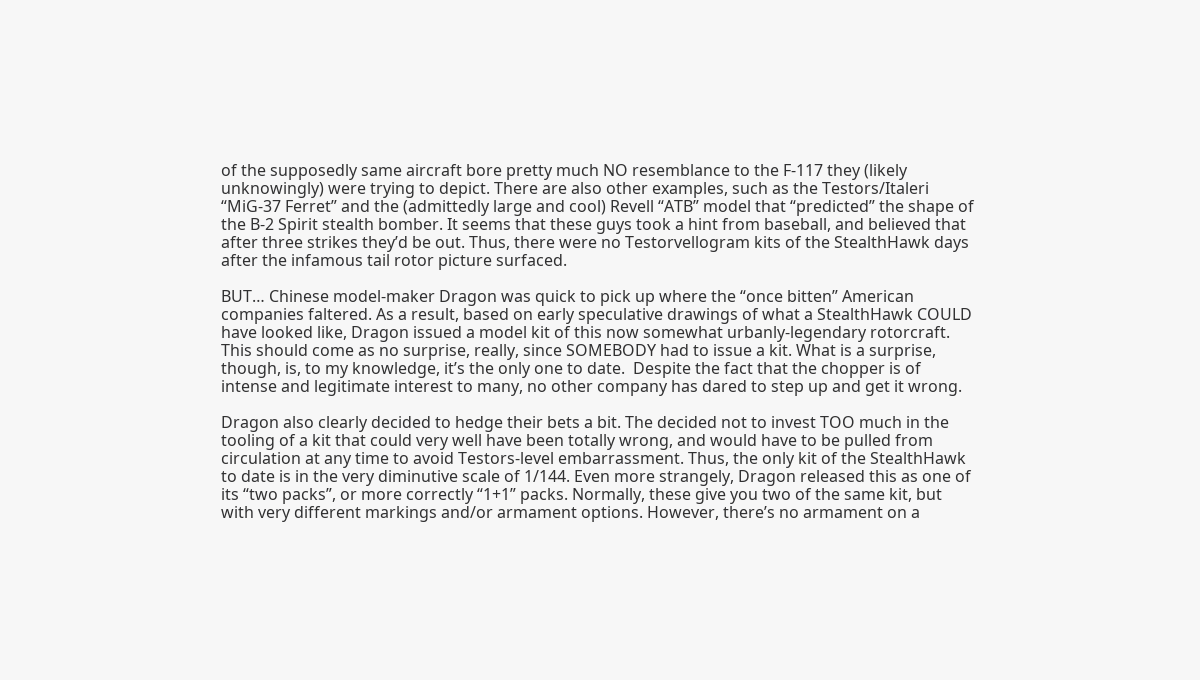of the supposedly same aircraft bore pretty much NO resemblance to the F-117 they (likely unknowingly) were trying to depict. There are also other examples, such as the Testors/Italeri “MiG-37 Ferret” and the (admittedly large and cool) Revell “ATB” model that “predicted” the shape of the B-2 Spirit stealth bomber. It seems that these guys took a hint from baseball, and believed that after three strikes they’d be out. Thus, there were no Testorvellogram kits of the StealthHawk days after the infamous tail rotor picture surfaced.

BUT… Chinese model-maker Dragon was quick to pick up where the “once bitten” American companies faltered. As a result, based on early speculative drawings of what a StealthHawk COULD have looked like, Dragon issued a model kit of this now somewhat urbanly-legendary rotorcraft. This should come as no surprise, really, since SOMEBODY had to issue a kit. What is a surprise, though, is, to my knowledge, it’s the only one to date.  Despite the fact that the chopper is of intense and legitimate interest to many, no other company has dared to step up and get it wrong.

Dragon also clearly decided to hedge their bets a bit. The decided not to invest TOO much in the tooling of a kit that could very well have been totally wrong, and would have to be pulled from circulation at any time to avoid Testors-level embarrassment. Thus, the only kit of the StealthHawk to date is in the very diminutive scale of 1/144. Even more strangely, Dragon released this as one of its “two packs”, or more correctly “1+1” packs. Normally, these give you two of the same kit, but with very different markings and/or armament options. However, there’s no armament on a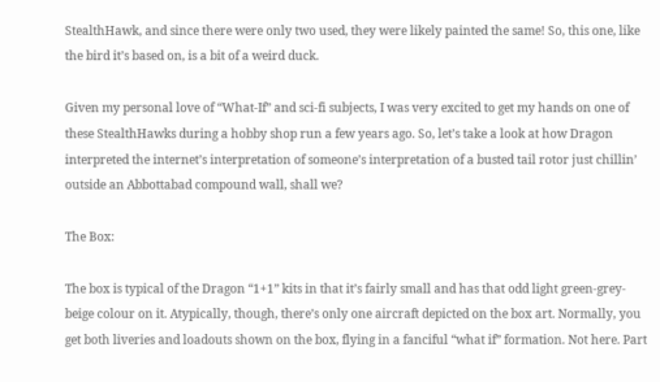StealthHawk, and since there were only two used, they were likely painted the same! So, this one, like the bird it’s based on, is a bit of a weird duck.

Given my personal love of “What-If” and sci-fi subjects, I was very excited to get my hands on one of these StealthHawks during a hobby shop run a few years ago. So, let’s take a look at how Dragon interpreted the internet’s interpretation of someone’s interpretation of a busted tail rotor just chillin’ outside an Abbottabad compound wall, shall we?

The Box:

The box is typical of the Dragon “1+1” kits in that it’s fairly small and has that odd light green-grey-beige colour on it. Atypically, though, there’s only one aircraft depicted on the box art. Normally, you get both liveries and loadouts shown on the box, flying in a fanciful “what if” formation. Not here. Part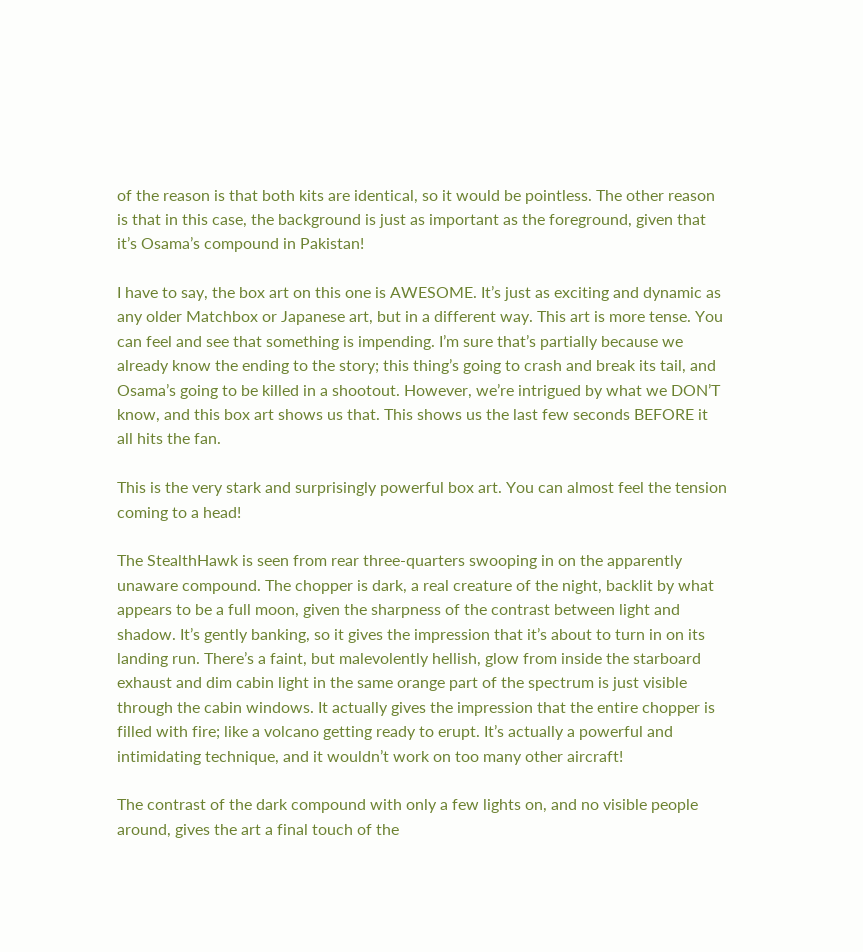of the reason is that both kits are identical, so it would be pointless. The other reason is that in this case, the background is just as important as the foreground, given that it’s Osama’s compound in Pakistan!

I have to say, the box art on this one is AWESOME. It’s just as exciting and dynamic as any older Matchbox or Japanese art, but in a different way. This art is more tense. You can feel and see that something is impending. I’m sure that’s partially because we already know the ending to the story; this thing’s going to crash and break its tail, and Osama’s going to be killed in a shootout. However, we’re intrigued by what we DON’T know, and this box art shows us that. This shows us the last few seconds BEFORE it all hits the fan.

This is the very stark and surprisingly powerful box art. You can almost feel the tension coming to a head!

The StealthHawk is seen from rear three-quarters swooping in on the apparently unaware compound. The chopper is dark, a real creature of the night, backlit by what appears to be a full moon, given the sharpness of the contrast between light and shadow. It’s gently banking, so it gives the impression that it’s about to turn in on its landing run. There’s a faint, but malevolently hellish, glow from inside the starboard exhaust and dim cabin light in the same orange part of the spectrum is just visible through the cabin windows. It actually gives the impression that the entire chopper is filled with fire; like a volcano getting ready to erupt. It’s actually a powerful and intimidating technique, and it wouldn’t work on too many other aircraft!

The contrast of the dark compound with only a few lights on, and no visible people around, gives the art a final touch of the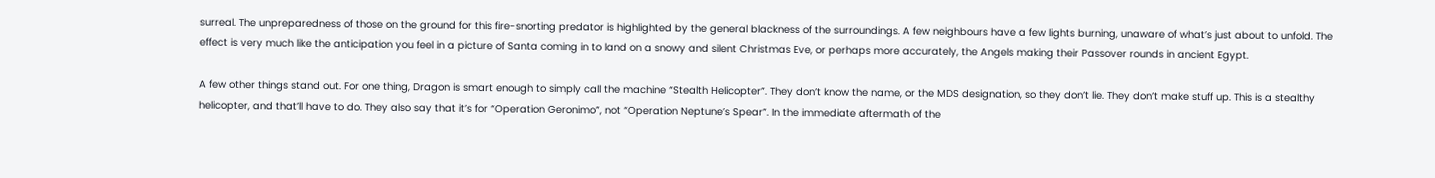surreal. The unpreparedness of those on the ground for this fire-snorting predator is highlighted by the general blackness of the surroundings. A few neighbours have a few lights burning, unaware of what’s just about to unfold. The effect is very much like the anticipation you feel in a picture of Santa coming in to land on a snowy and silent Christmas Eve, or perhaps more accurately, the Angels making their Passover rounds in ancient Egypt.

A few other things stand out. For one thing, Dragon is smart enough to simply call the machine “Stealth Helicopter”. They don’t know the name, or the MDS designation, so they don’t lie. They don’t make stuff up. This is a stealthy helicopter, and that’ll have to do. They also say that it’s for “Operation Geronimo”, not “Operation Neptune’s Spear”. In the immediate aftermath of the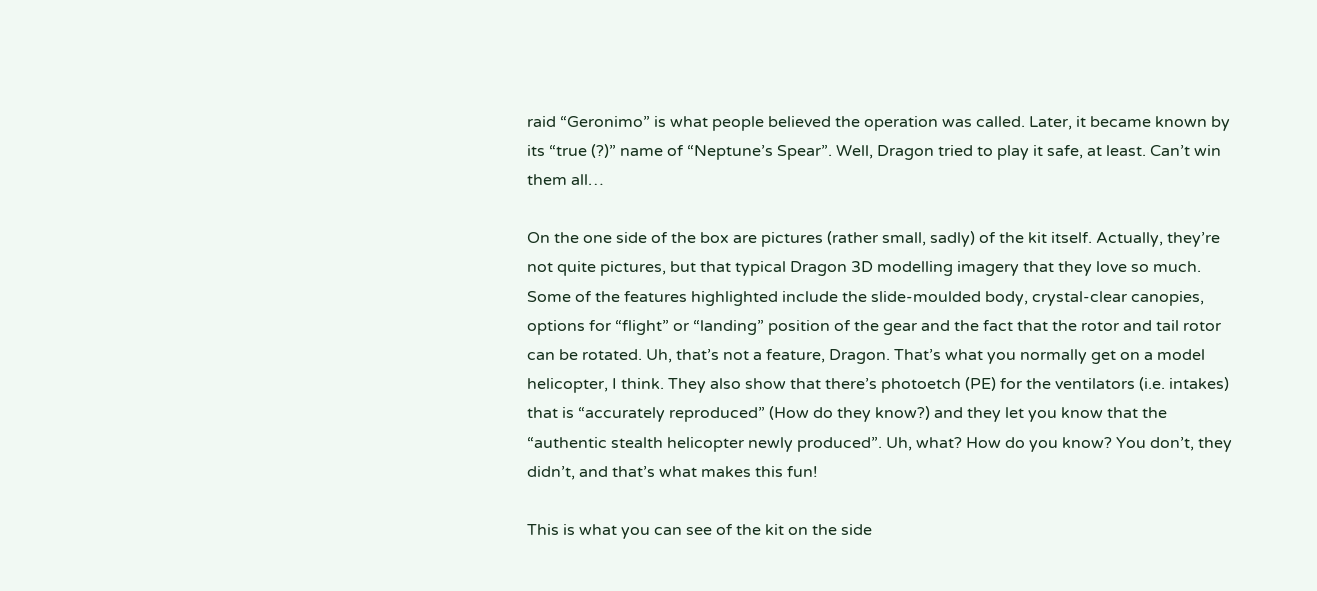raid “Geronimo” is what people believed the operation was called. Later, it became known by its “true (?)” name of “Neptune’s Spear”. Well, Dragon tried to play it safe, at least. Can’t win them all…

On the one side of the box are pictures (rather small, sadly) of the kit itself. Actually, they’re not quite pictures, but that typical Dragon 3D modelling imagery that they love so much. Some of the features highlighted include the slide-moulded body, crystal-clear canopies, options for “flight” or “landing” position of the gear and the fact that the rotor and tail rotor can be rotated. Uh, that’s not a feature, Dragon. That’s what you normally get on a model helicopter, I think. They also show that there’s photoetch (PE) for the ventilators (i.e. intakes) that is “accurately reproduced” (How do they know?) and they let you know that the “authentic stealth helicopter newly produced”. Uh, what? How do you know? You don’t, they didn’t, and that’s what makes this fun!

This is what you can see of the kit on the side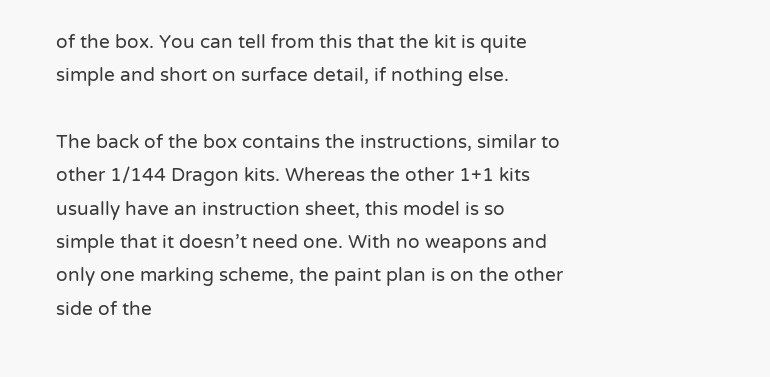of the box. You can tell from this that the kit is quite simple and short on surface detail, if nothing else.

The back of the box contains the instructions, similar to other 1/144 Dragon kits. Whereas the other 1+1 kits usually have an instruction sheet, this model is so simple that it doesn’t need one. With no weapons and only one marking scheme, the paint plan is on the other side of the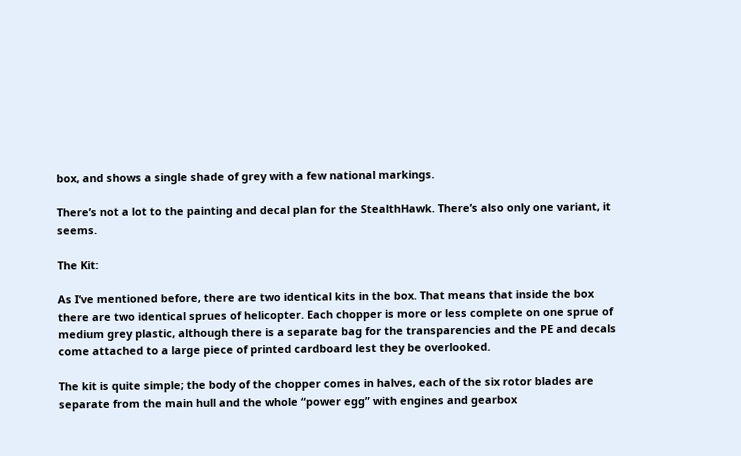box, and shows a single shade of grey with a few national markings.

There’s not a lot to the painting and decal plan for the StealthHawk. There’s also only one variant, it seems.

The Kit:

As I’ve mentioned before, there are two identical kits in the box. That means that inside the box there are two identical sprues of helicopter. Each chopper is more or less complete on one sprue of medium grey plastic, although there is a separate bag for the transparencies and the PE and decals come attached to a large piece of printed cardboard lest they be overlooked.

The kit is quite simple; the body of the chopper comes in halves, each of the six rotor blades are separate from the main hull and the whole “power egg” with engines and gearbox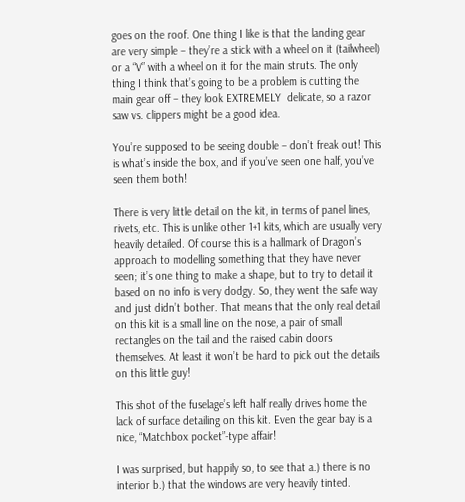goes on the roof. One thing I like is that the landing gear are very simple – they’re a stick with a wheel on it (tailwheel) or a “V” with a wheel on it for the main struts. The only thing I think that’s going to be a problem is cutting the main gear off – they look EXTREMELY  delicate, so a razor saw vs. clippers might be a good idea.

You’re supposed to be seeing double – don’t freak out! This is what’s inside the box, and if you’ve seen one half, you’ve seen them both!

There is very little detail on the kit, in terms of panel lines, rivets, etc. This is unlike other 1+1 kits, which are usually very heavily detailed. Of course this is a hallmark of Dragon’s approach to modelling something that they have never seen; it’s one thing to make a shape, but to try to detail it based on no info is very dodgy. So, they went the safe way and just didn’t bother. That means that the only real detail on this kit is a small line on the nose, a pair of small rectangles on the tail and the raised cabin doors themselves. At least it won’t be hard to pick out the details on this little guy!

This shot of the fuselage’s left half really drives home the lack of surface detailing on this kit. Even the gear bay is a nice, “Matchbox pocket”-type affair!

I was surprised, but happily so, to see that a.) there is no interior b.) that the windows are very heavily tinted.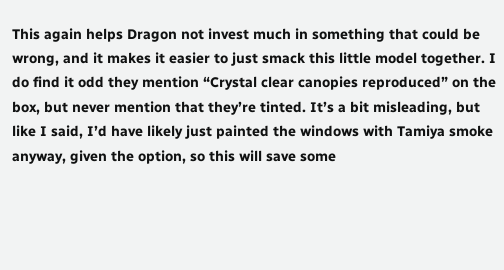This again helps Dragon not invest much in something that could be wrong, and it makes it easier to just smack this little model together. I do find it odd they mention “Crystal clear canopies reproduced” on the box, but never mention that they’re tinted. It’s a bit misleading, but like I said, I’d have likely just painted the windows with Tamiya smoke anyway, given the option, so this will save some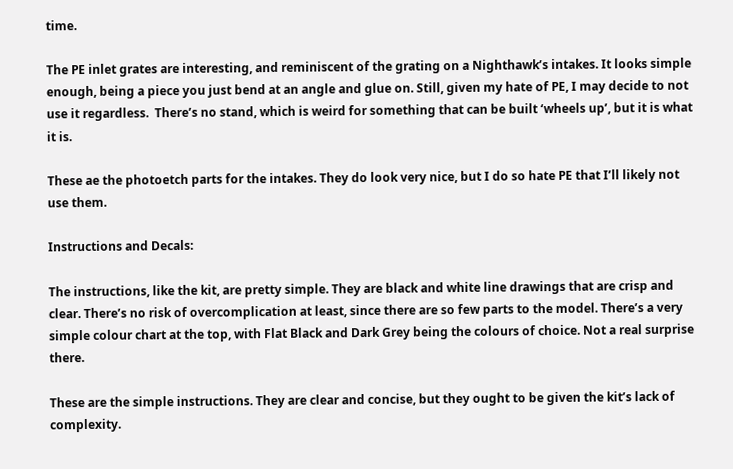time.

The PE inlet grates are interesting, and reminiscent of the grating on a Nighthawk’s intakes. It looks simple enough, being a piece you just bend at an angle and glue on. Still, given my hate of PE, I may decide to not use it regardless.  There’s no stand, which is weird for something that can be built ‘wheels up’, but it is what it is.

These ae the photoetch parts for the intakes. They do look very nice, but I do so hate PE that I’ll likely not use them.

Instructions and Decals:

The instructions, like the kit, are pretty simple. They are black and white line drawings that are crisp and clear. There’s no risk of overcomplication at least, since there are so few parts to the model. There’s a very simple colour chart at the top, with Flat Black and Dark Grey being the colours of choice. Not a real surprise there.

These are the simple instructions. They are clear and concise, but they ought to be given the kit’s lack of complexity.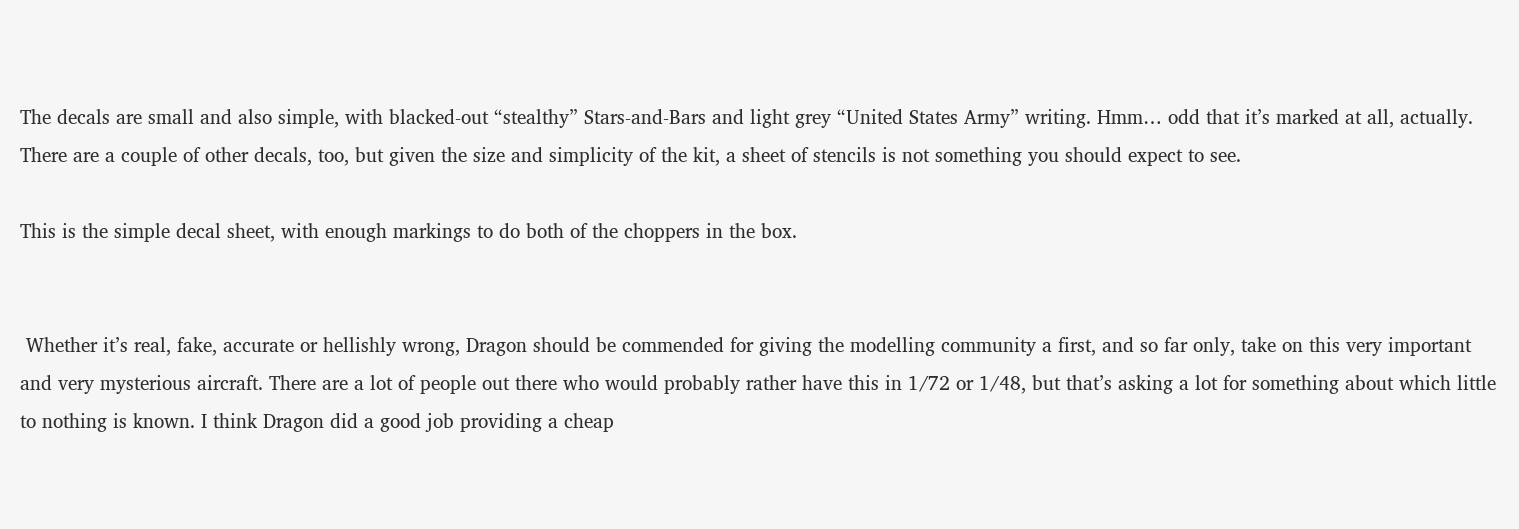The decals are small and also simple, with blacked-out “stealthy” Stars-and-Bars and light grey “United States Army” writing. Hmm… odd that it’s marked at all, actually. There are a couple of other decals, too, but given the size and simplicity of the kit, a sheet of stencils is not something you should expect to see.

This is the simple decal sheet, with enough markings to do both of the choppers in the box.


 Whether it’s real, fake, accurate or hellishly wrong, Dragon should be commended for giving the modelling community a first, and so far only, take on this very important and very mysterious aircraft. There are a lot of people out there who would probably rather have this in 1/72 or 1/48, but that’s asking a lot for something about which little to nothing is known. I think Dragon did a good job providing a cheap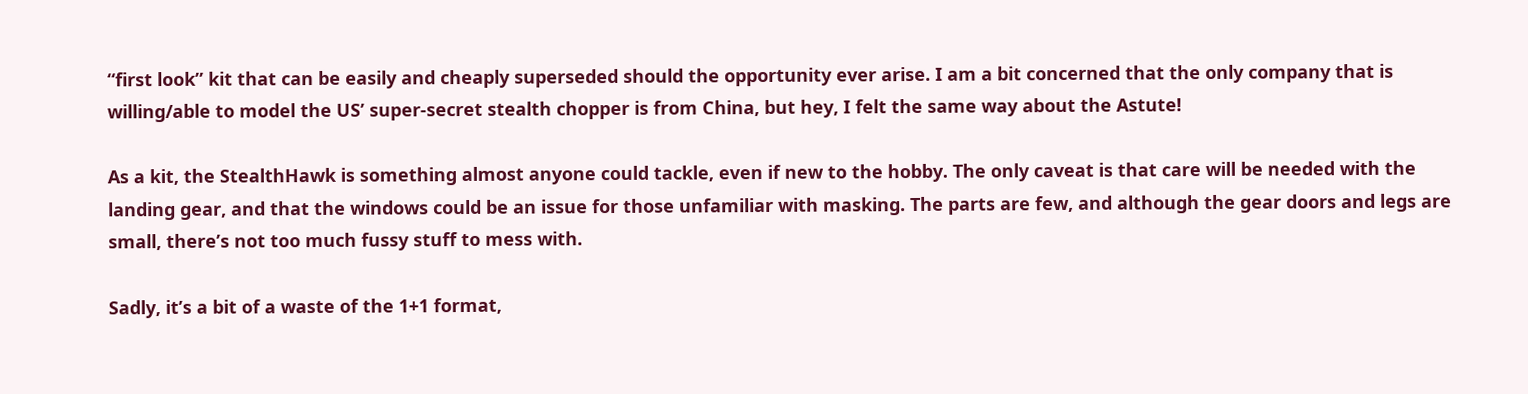“first look” kit that can be easily and cheaply superseded should the opportunity ever arise. I am a bit concerned that the only company that is willing/able to model the US’ super-secret stealth chopper is from China, but hey, I felt the same way about the Astute!

As a kit, the StealthHawk is something almost anyone could tackle, even if new to the hobby. The only caveat is that care will be needed with the landing gear, and that the windows could be an issue for those unfamiliar with masking. The parts are few, and although the gear doors and legs are small, there’s not too much fussy stuff to mess with.

Sadly, it’s a bit of a waste of the 1+1 format,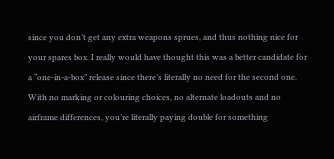since you don’t get any extra weapons sprues, and thus nothing nice for your spares box. I really would have thought this was a better candidate for a “one-in-a-box” release since there’s literally no need for the second one. With no marking or colouring choices, no alternate loadouts and no airframe differences, you’re literally paying double for something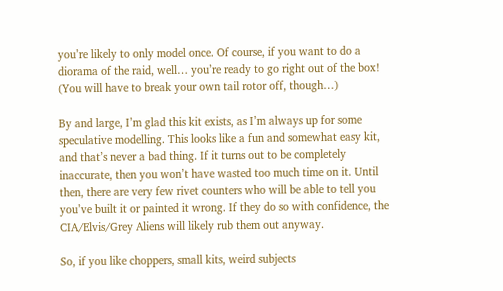you’re likely to only model once. Of course, if you want to do a diorama of the raid, well… you’re ready to go right out of the box! (You will have to break your own tail rotor off, though…)

By and large, I’m glad this kit exists, as I’m always up for some speculative modelling. This looks like a fun and somewhat easy kit, and that’s never a bad thing. If it turns out to be completely inaccurate, then you won’t have wasted too much time on it. Until then, there are very few rivet counters who will be able to tell you you’ve built it or painted it wrong. If they do so with confidence, the CIA/Elvis/Grey Aliens will likely rub them out anyway.

So, if you like choppers, small kits, weird subjects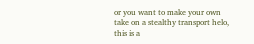or you want to make your own take on a stealthy transport helo, this is a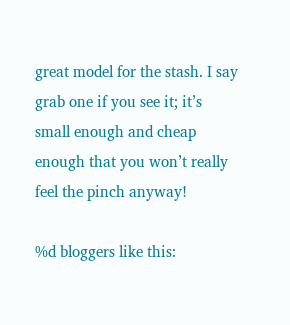great model for the stash. I say grab one if you see it; it’s small enough and cheap enough that you won’t really feel the pinch anyway!

%d bloggers like this: